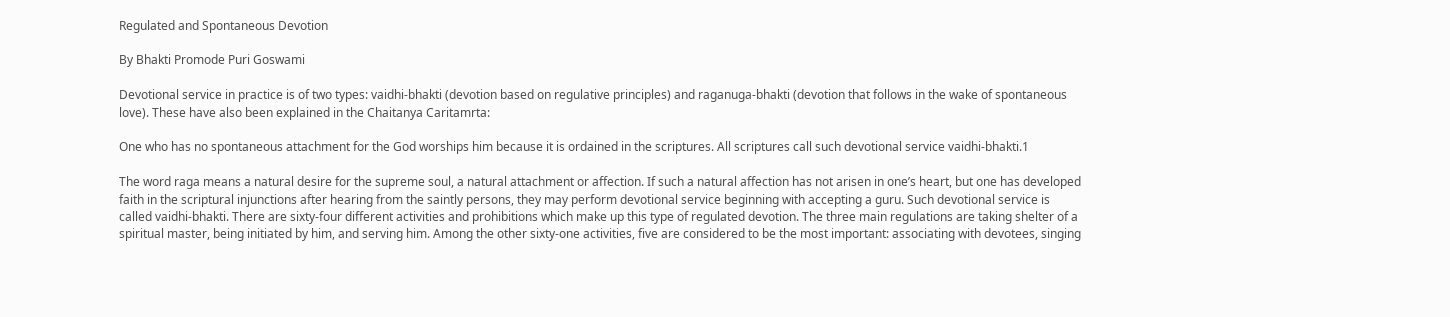Regulated and Spontaneous Devotion

By Bhakti Promode Puri Goswami

Devotional service in practice is of two types: vaidhi-bhakti (devotion based on regulative principles) and raganuga-bhakti (devotion that follows in the wake of spontaneous love). These have also been explained in the Chaitanya Caritamrta:

One who has no spontaneous attachment for the God worships him because it is ordained in the scriptures. All scriptures call such devotional service vaidhi-bhakti.1

The word raga means a natural desire for the supreme soul, a natural attachment or affection. If such a natural affection has not arisen in one’s heart, but one has developed faith in the scriptural injunctions after hearing from the saintly persons, they may perform devotional service beginning with accepting a guru. Such devotional service is called vaidhi-bhakti. There are sixty-four different activities and prohibitions which make up this type of regulated devotion. The three main regulations are taking shelter of a spiritual master, being initiated by him, and serving him. Among the other sixty-one activities, five are considered to be the most important: associating with devotees, singing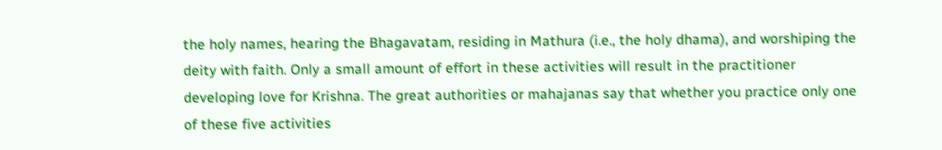the holy names, hearing the Bhagavatam, residing in Mathura (i.e., the holy dhama), and worshiping the deity with faith. Only a small amount of effort in these activities will result in the practitioner developing love for Krishna. The great authorities or mahajanas say that whether you practice only one of these five activities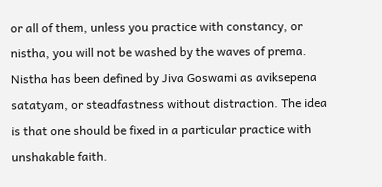or all of them, unless you practice with constancy, or nistha, you will not be washed by the waves of prema. Nistha has been defined by Jiva Goswami as aviksepena satatyam, or steadfastness without distraction. The idea is that one should be fixed in a particular practice with unshakable faith.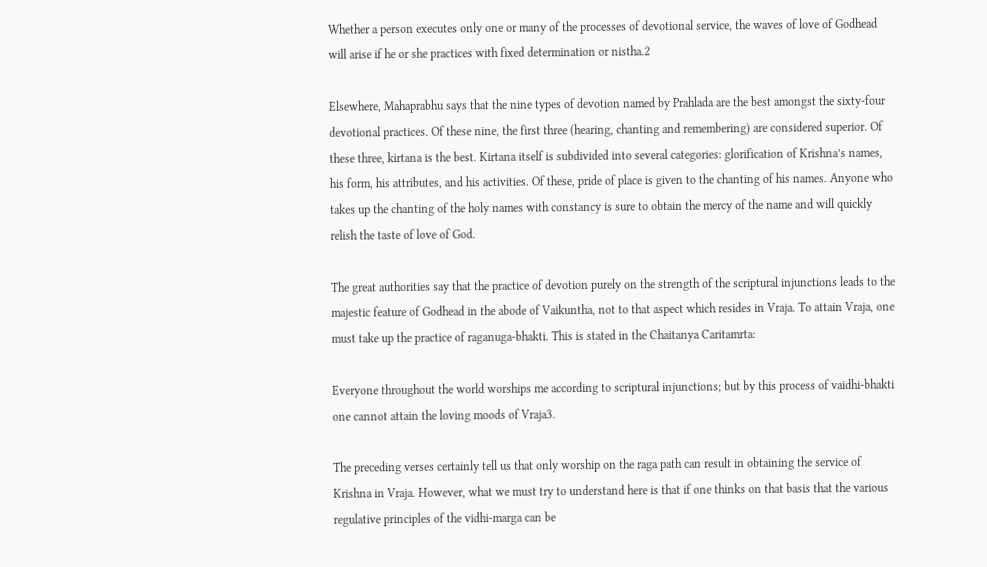Whether a person executes only one or many of the processes of devotional service, the waves of love of Godhead will arise if he or she practices with fixed determination or nistha.2

Elsewhere, Mahaprabhu says that the nine types of devotion named by Prahlada are the best amongst the sixty-four devotional practices. Of these nine, the first three (hearing, chanting and remembering) are considered superior. Of these three, kirtana is the best. Kirtana itself is subdivided into several categories: glorification of Krishna’s names, his form, his attributes, and his activities. Of these, pride of place is given to the chanting of his names. Anyone who takes up the chanting of the holy names with constancy is sure to obtain the mercy of the name and will quickly relish the taste of love of God.

The great authorities say that the practice of devotion purely on the strength of the scriptural injunctions leads to the majestic feature of Godhead in the abode of Vaikuntha, not to that aspect which resides in Vraja. To attain Vraja, one must take up the practice of raganuga-bhakti. This is stated in the Chaitanya Caritamrta:

Everyone throughout the world worships me according to scriptural injunctions; but by this process of vaidhi-bhakti one cannot attain the loving moods of Vraja3.

The preceding verses certainly tell us that only worship on the raga path can result in obtaining the service of Krishna in Vraja. However, what we must try to understand here is that if one thinks on that basis that the various regulative principles of the vidhi-marga can be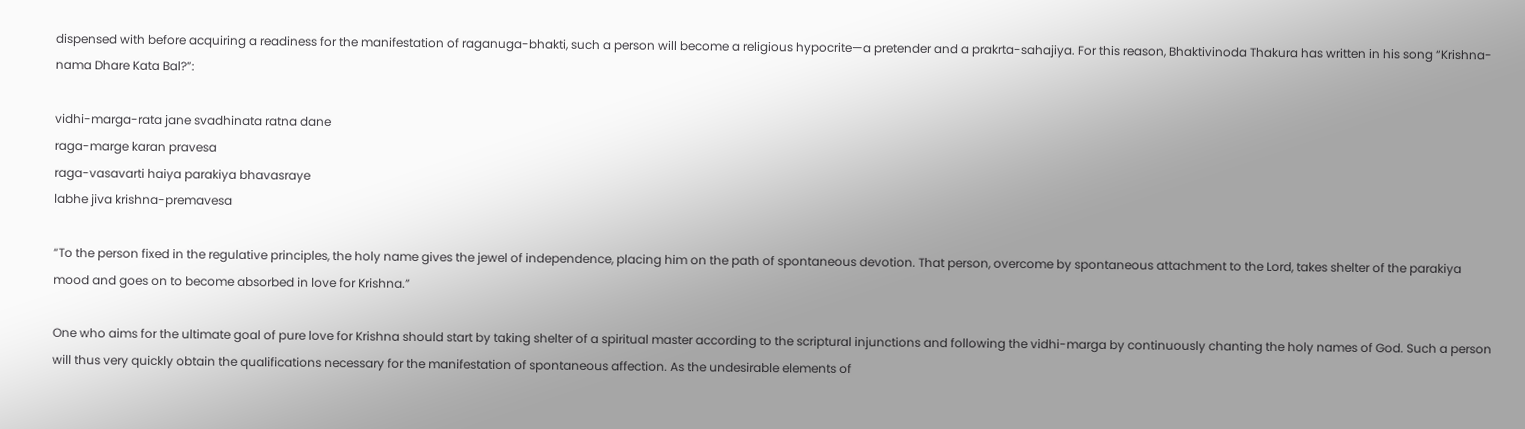dispensed with before acquiring a readiness for the manifestation of raganuga-bhakti, such a person will become a religious hypocrite—a pretender and a prakrta-sahajiya. For this reason, Bhaktivinoda Thakura has written in his song “Krishna-nama Dhare Kata Bal?”:

vidhi-marga-rata jane svadhinata ratna dane
raga-marge karan pravesa
raga-vasavarti haiya parakiya bhavasraye
labhe jiva krishna-premavesa

“To the person fixed in the regulative principles, the holy name gives the jewel of independence, placing him on the path of spontaneous devotion. That person, overcome by spontaneous attachment to the Lord, takes shelter of the parakiya mood and goes on to become absorbed in love for Krishna.”

One who aims for the ultimate goal of pure love for Krishna should start by taking shelter of a spiritual master according to the scriptural injunctions and following the vidhi-marga by continuously chanting the holy names of God. Such a person will thus very quickly obtain the qualifications necessary for the manifestation of spontaneous affection. As the undesirable elements of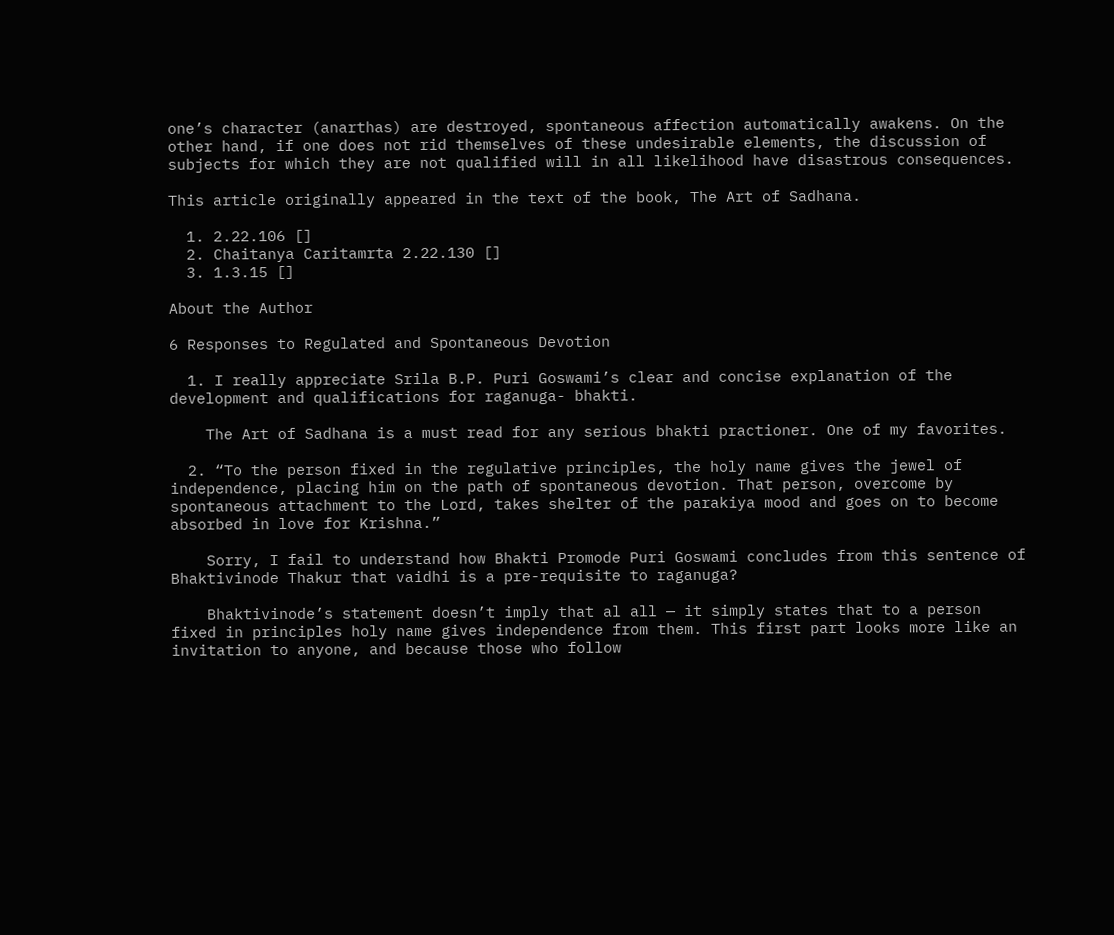one’s character (anarthas) are destroyed, spontaneous affection automatically awakens. On the other hand, if one does not rid themselves of these undesirable elements, the discussion of subjects for which they are not qualified will in all likelihood have disastrous consequences.

This article originally appeared in the text of the book, The Art of Sadhana.

  1. 2.22.106 []
  2. Chaitanya Caritamrta 2.22.130 []
  3. 1.3.15 []

About the Author

6 Responses to Regulated and Spontaneous Devotion

  1. I really appreciate Srila B.P. Puri Goswami’s clear and concise explanation of the development and qualifications for raganuga- bhakti.

    The Art of Sadhana is a must read for any serious bhakti practioner. One of my favorites.

  2. “To the person fixed in the regulative principles, the holy name gives the jewel of independence, placing him on the path of spontaneous devotion. That person, overcome by spontaneous attachment to the Lord, takes shelter of the parakiya mood and goes on to become absorbed in love for Krishna.”

    Sorry, I fail to understand how Bhakti Promode Puri Goswami concludes from this sentence of Bhaktivinode Thakur that vaidhi is a pre-requisite to raganuga?

    Bhaktivinode’s statement doesn’t imply that al all — it simply states that to a person fixed in principles holy name gives independence from them. This first part looks more like an invitation to anyone, and because those who follow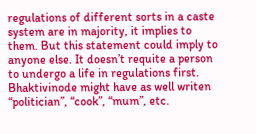regulations of different sorts in a caste system are in majority, it implies to them. But this statement could imply to anyone else. It doesn’t requite a person to undergo a life in regulations first. Bhaktivinode might have as well writen “politician”, “cook”, “mum”, etc.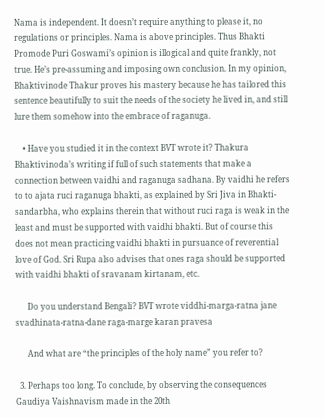Nama is independent. It doesn’t require anything to please it, no regulations or principles. Nama is above principles. Thus Bhakti Promode Puri Goswami’s opinion is illogical and quite frankly, not true. He’s pre-assuming and imposing own conclusion. In my opinion, Bhaktivinode Thakur proves his mastery because he has tailored this sentence beautifully to suit the needs of the society he lived in, and still lure them somehow into the embrace of raganuga.

    • Have you studied it in the context BVT wrote it? Thakura Bhaktivinoda’s writing if full of such statements that make a connection between vaidhi and raganuga sadhana. By vaidhi he refers to to ajata ruci raganuga bhakti, as explained by Sri Jiva in Bhakti-sandarbha, who explains therein that without ruci raga is weak in the least and must be supported with vaidhi bhakti. But of course this does not mean practicing vaidhi bhakti in pursuance of reverential love of God. Sri Rupa also advises that ones raga should be supported with vaidhi bhakti of sravanam kirtanam, etc.

      Do you understand Bengali? BVT wrote viddhi-marga-ratna jane svadhinata-ratna-dane raga-marge karan pravesa

      And what are “the principles of the holy name” you refer to?

  3. Perhaps too long. To conclude, by observing the consequences Gaudiya Vaishnavism made in the 20th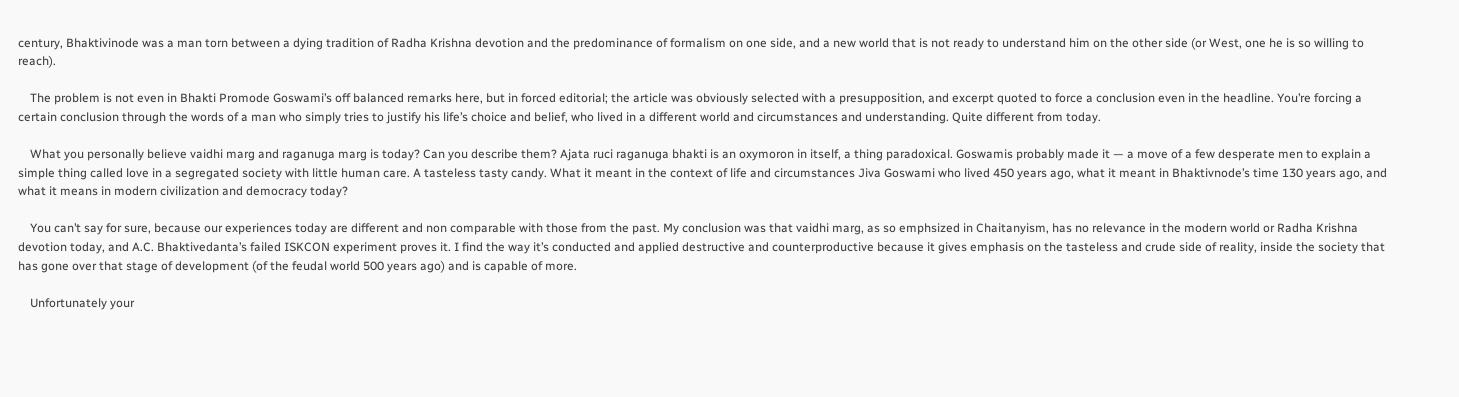century, Bhaktivinode was a man torn between a dying tradition of Radha Krishna devotion and the predominance of formalism on one side, and a new world that is not ready to understand him on the other side (or West, one he is so willing to reach).

    The problem is not even in Bhakti Promode Goswami’s off balanced remarks here, but in forced editorial; the article was obviously selected with a presupposition, and excerpt quoted to force a conclusion even in the headline. You’re forcing a certain conclusion through the words of a man who simply tries to justify his life’s choice and belief, who lived in a different world and circumstances and understanding. Quite different from today.

    What you personally believe vaidhi marg and raganuga marg is today? Can you describe them? Ajata ruci raganuga bhakti is an oxymoron in itself, a thing paradoxical. Goswamis probably made it — a move of a few desperate men to explain a simple thing called love in a segregated society with little human care. A tasteless tasty candy. What it meant in the context of life and circumstances Jiva Goswami who lived 450 years ago, what it meant in Bhaktivnode’s time 130 years ago, and what it means in modern civilization and democracy today?

    You can’t say for sure, because our experiences today are different and non comparable with those from the past. My conclusion was that vaidhi marg, as so emphsized in Chaitanyism, has no relevance in the modern world or Radha Krishna devotion today, and A.C. Bhaktivedanta’s failed ISKCON experiment proves it. I find the way it’s conducted and applied destructive and counterproductive because it gives emphasis on the tasteless and crude side of reality, inside the society that has gone over that stage of development (of the feudal world 500 years ago) and is capable of more.

    Unfortunately your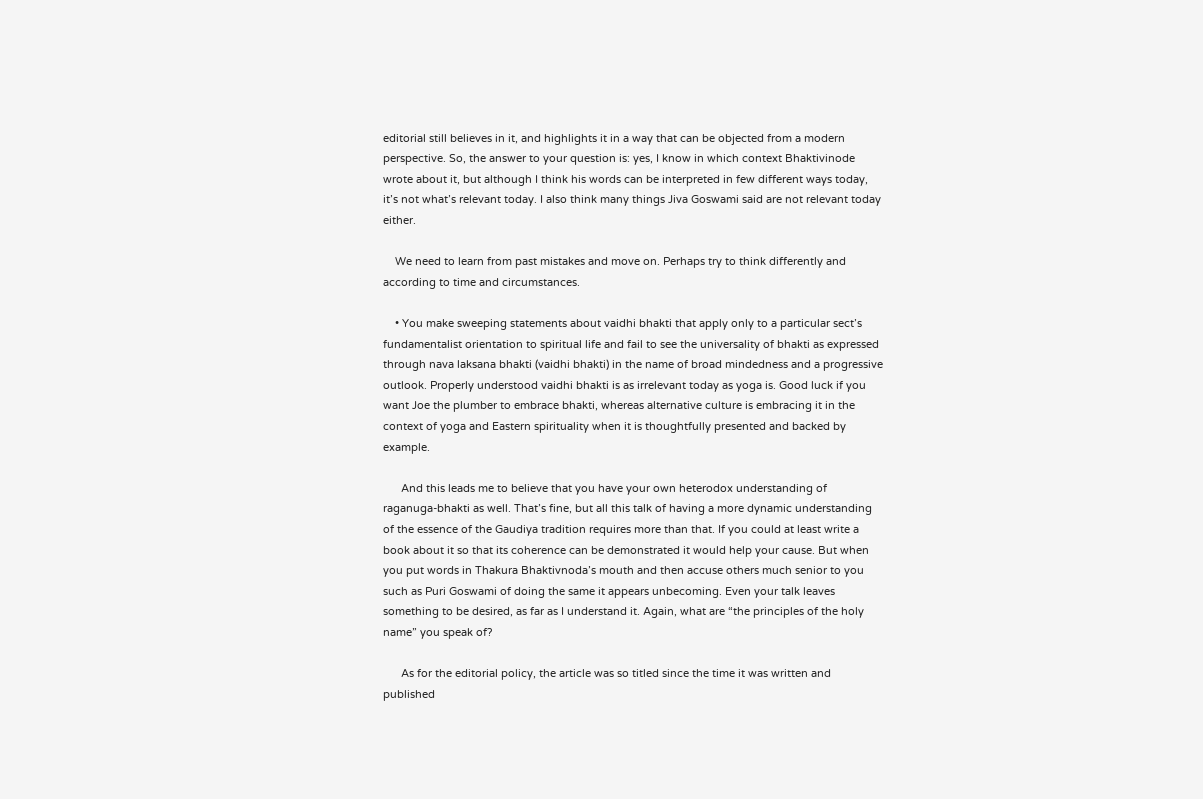editorial still believes in it, and highlights it in a way that can be objected from a modern perspective. So, the answer to your question is: yes, I know in which context Bhaktivinode wrote about it, but although I think his words can be interpreted in few different ways today, it’s not what’s relevant today. I also think many things Jiva Goswami said are not relevant today either.

    We need to learn from past mistakes and move on. Perhaps try to think differently and according to time and circumstances.

    • You make sweeping statements about vaidhi bhakti that apply only to a particular sect’s fundamentalist orientation to spiritual life and fail to see the universality of bhakti as expressed through nava laksana bhakti (vaidhi bhakti) in the name of broad mindedness and a progressive outlook. Properly understood vaidhi bhakti is as irrelevant today as yoga is. Good luck if you want Joe the plumber to embrace bhakti, whereas alternative culture is embracing it in the context of yoga and Eastern spirituality when it is thoughtfully presented and backed by example.

      And this leads me to believe that you have your own heterodox understanding of raganuga-bhakti as well. That’s fine, but all this talk of having a more dynamic understanding of the essence of the Gaudiya tradition requires more than that. If you could at least write a book about it so that its coherence can be demonstrated it would help your cause. But when you put words in Thakura Bhaktivnoda’s mouth and then accuse others much senior to you such as Puri Goswami of doing the same it appears unbecoming. Even your talk leaves something to be desired, as far as I understand it. Again, what are “the principles of the holy name” you speak of?

      As for the editorial policy, the article was so titled since the time it was written and published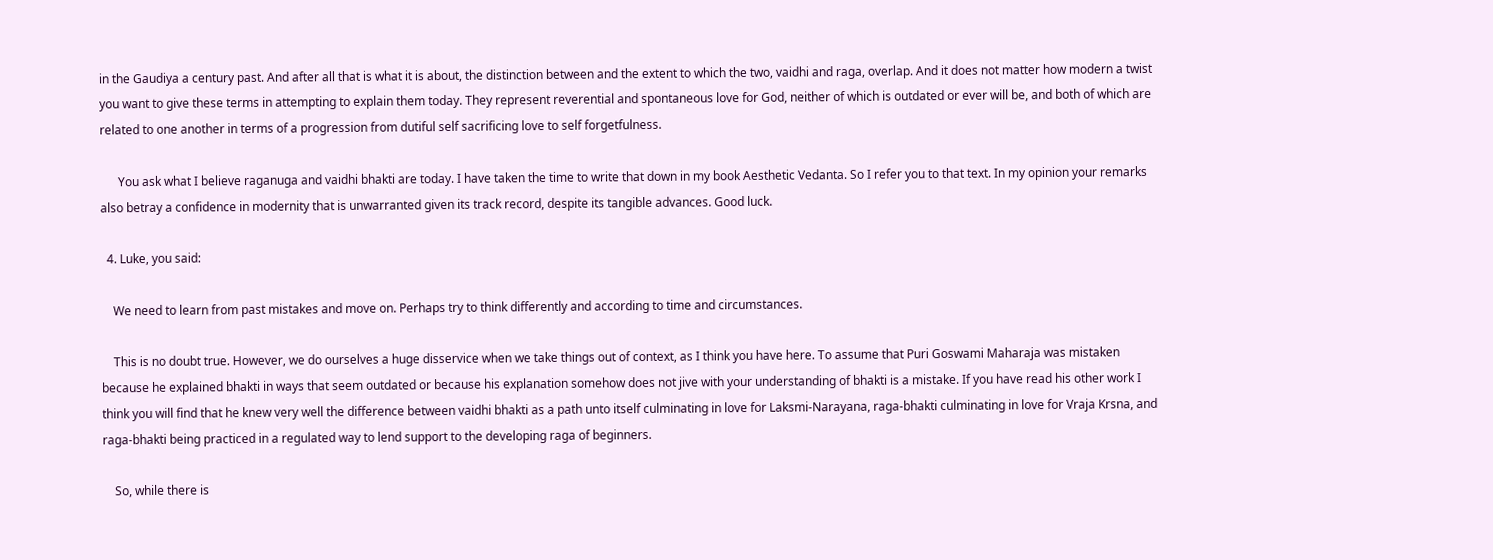in the Gaudiya a century past. And after all that is what it is about, the distinction between and the extent to which the two, vaidhi and raga, overlap. And it does not matter how modern a twist you want to give these terms in attempting to explain them today. They represent reverential and spontaneous love for God, neither of which is outdated or ever will be, and both of which are related to one another in terms of a progression from dutiful self sacrificing love to self forgetfulness.

      You ask what I believe raganuga and vaidhi bhakti are today. I have taken the time to write that down in my book Aesthetic Vedanta. So I refer you to that text. In my opinion your remarks also betray a confidence in modernity that is unwarranted given its track record, despite its tangible advances. Good luck.

  4. Luke, you said:

    We need to learn from past mistakes and move on. Perhaps try to think differently and according to time and circumstances.

    This is no doubt true. However, we do ourselves a huge disservice when we take things out of context, as I think you have here. To assume that Puri Goswami Maharaja was mistaken because he explained bhakti in ways that seem outdated or because his explanation somehow does not jive with your understanding of bhakti is a mistake. If you have read his other work I think you will find that he knew very well the difference between vaidhi bhakti as a path unto itself culminating in love for Laksmi-Narayana, raga-bhakti culminating in love for Vraja Krsna, and raga-bhakti being practiced in a regulated way to lend support to the developing raga of beginners.

    So, while there is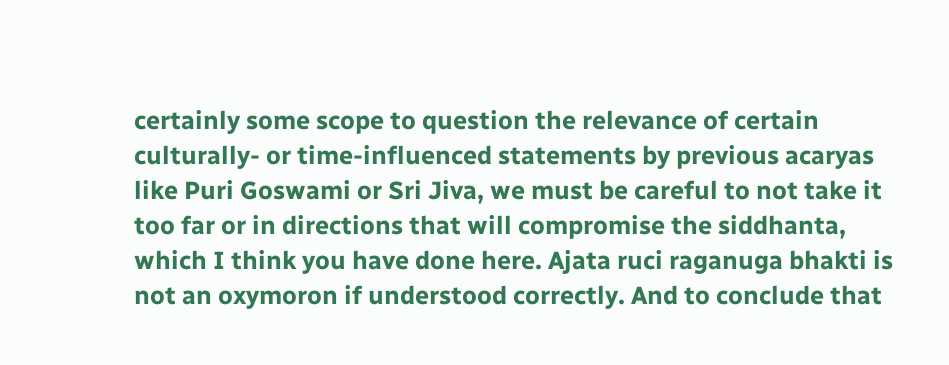certainly some scope to question the relevance of certain culturally- or time-influenced statements by previous acaryas like Puri Goswami or Sri Jiva, we must be careful to not take it too far or in directions that will compromise the siddhanta, which I think you have done here. Ajata ruci raganuga bhakti is not an oxymoron if understood correctly. And to conclude that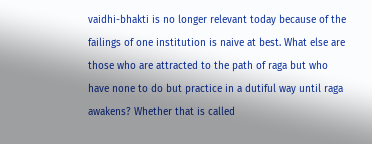vaidhi-bhakti is no longer relevant today because of the failings of one institution is naive at best. What else are those who are attracted to the path of raga but who have none to do but practice in a dutiful way until raga awakens? Whether that is called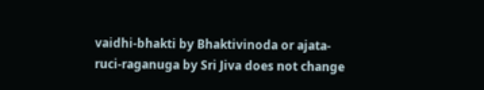vaidhi-bhakti by Bhaktivinoda or ajata-ruci-raganuga by Sri Jiva does not change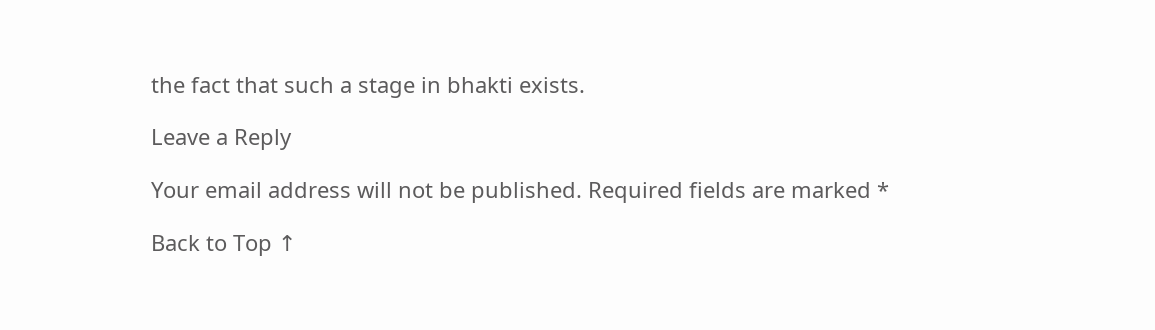the fact that such a stage in bhakti exists.

Leave a Reply

Your email address will not be published. Required fields are marked *

Back to Top ↑